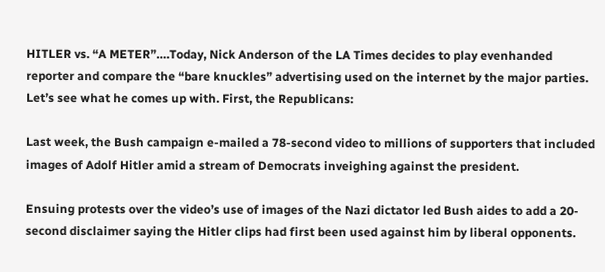HITLER vs. “A METER”….Today, Nick Anderson of the LA Times decides to play evenhanded reporter and compare the “bare knuckles” advertising used on the internet by the major parties. Let’s see what he comes up with. First, the Republicans:

Last week, the Bush campaign e-mailed a 78-second video to millions of supporters that included images of Adolf Hitler amid a stream of Democrats inveighing against the president.

Ensuing protests over the video’s use of images of the Nazi dictator led Bush aides to add a 20-second disclaimer saying the Hitler clips had first been used against him by liberal opponents.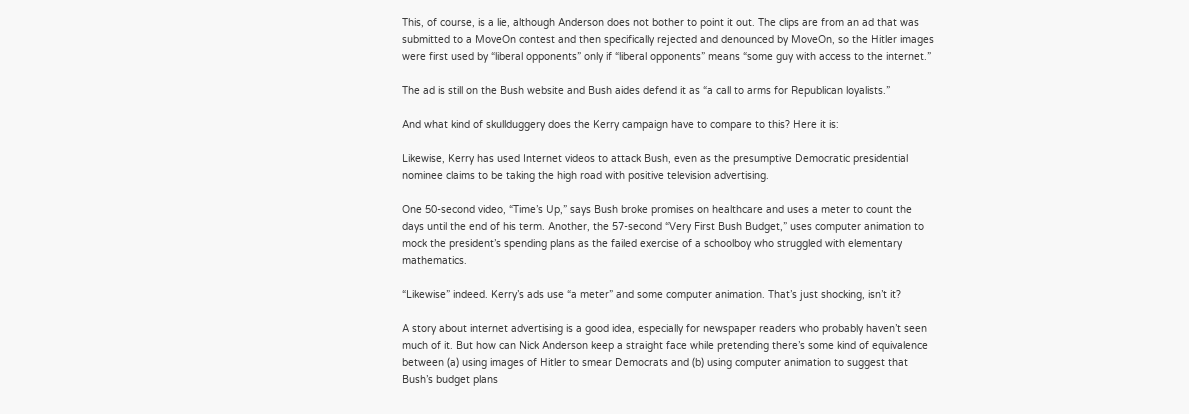This, of course, is a lie, although Anderson does not bother to point it out. The clips are from an ad that was submitted to a MoveOn contest and then specifically rejected and denounced by MoveOn, so the Hitler images were first used by “liberal opponents” only if “liberal opponents” means “some guy with access to the internet.”

The ad is still on the Bush website and Bush aides defend it as “a call to arms for Republican loyalists.”

And what kind of skullduggery does the Kerry campaign have to compare to this? Here it is:

Likewise, Kerry has used Internet videos to attack Bush, even as the presumptive Democratic presidential nominee claims to be taking the high road with positive television advertising.

One 50-second video, “Time’s Up,” says Bush broke promises on healthcare and uses a meter to count the days until the end of his term. Another, the 57-second “Very First Bush Budget,” uses computer animation to mock the president’s spending plans as the failed exercise of a schoolboy who struggled with elementary mathematics.

“Likewise” indeed. Kerry’s ads use “a meter” and some computer animation. That’s just shocking, isn’t it?

A story about internet advertising is a good idea, especially for newspaper readers who probably haven’t seen much of it. But how can Nick Anderson keep a straight face while pretending there’s some kind of equivalence between (a) using images of Hitler to smear Democrats and (b) using computer animation to suggest that Bush’s budget plans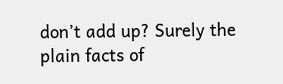don’t add up? Surely the plain facts of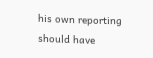his own reporting should have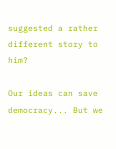suggested a rather different story to him?

Our ideas can save democracy... But we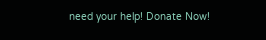need your help! Donate Now!